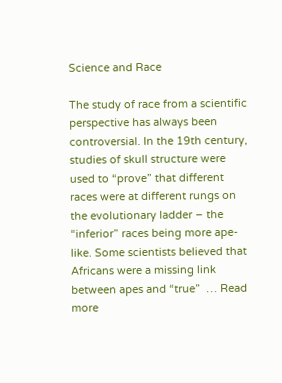Science and Race

The study of race from a scientific perspective has always been controversial. In the 19th century, studies of skull structure were used to “prove” that different races were at different rungs on the evolutionary ladder – the “inferior” races being more ape-like. Some scientists believed that Africans were a missing link between apes and “true”  … Read more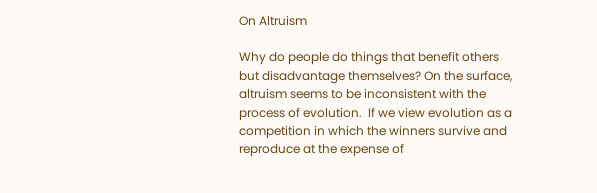On Altruism

Why do people do things that benefit others but disadvantage themselves? On the surface, altruism seems to be inconsistent with the process of evolution.  If we view evolution as a competition in which the winners survive and reproduce at the expense of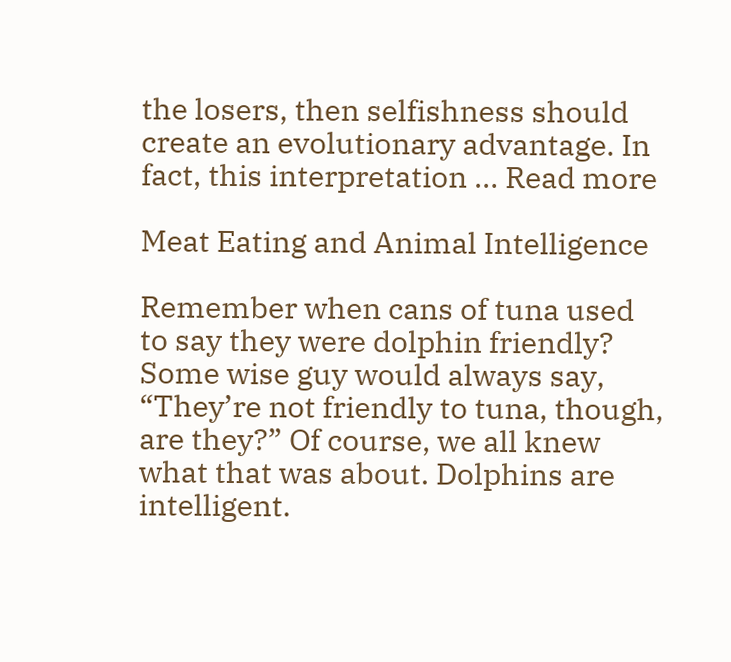the losers, then selfishness should create an evolutionary advantage. In fact, this interpretation … Read more

Meat Eating and Animal Intelligence

Remember when cans of tuna used to say they were dolphin friendly? Some wise guy would always say, “They’re not friendly to tuna, though, are they?” Of course, we all knew what that was about. Dolphins are intelligent.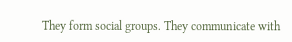They form social groups. They communicate with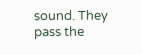sound. They pass the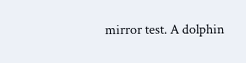mirror test. A dolphin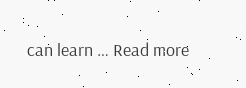can learn … Read more